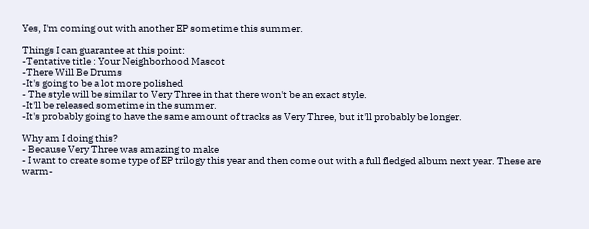Yes, I'm coming out with another EP sometime this summer.

Things I can guarantee at this point:
-Tentative title : Your Neighborhood Mascot
-There Will Be Drums
-It's going to be a lot more polished
- The style will be similar to Very Three in that there won't be an exact style.
-It'll be released sometime in the summer.
-It's probably going to have the same amount of tracks as Very Three, but it'll probably be longer.

Why am I doing this?
- Because Very Three was amazing to make
- I want to create some type of EP trilogy this year and then come out with a full fledged album next year. These are warm-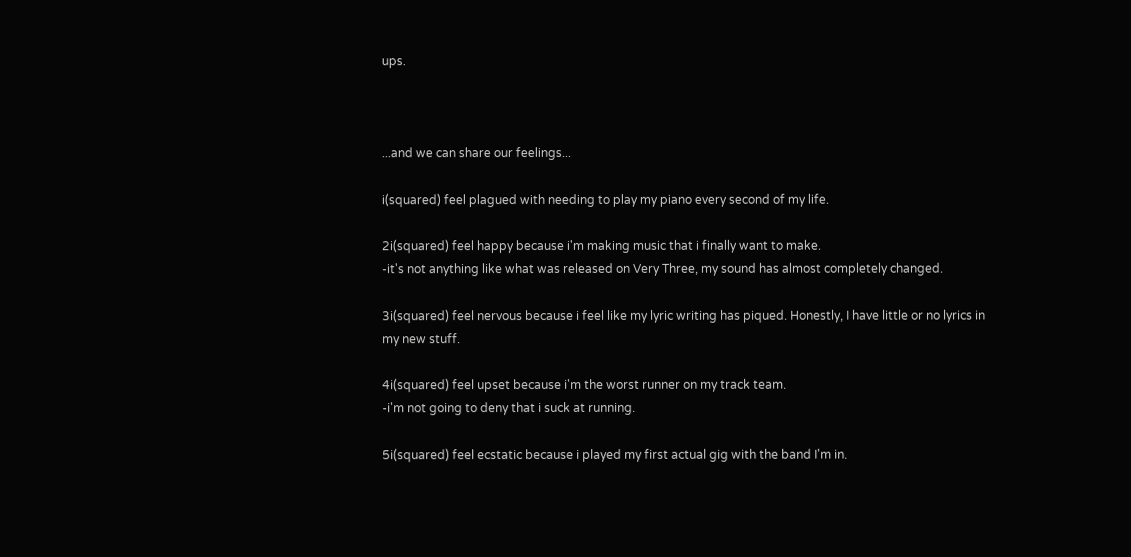ups.



...and we can share our feelings...

i(squared) feel plagued with needing to play my piano every second of my life.

2i(squared) feel happy because i'm making music that i finally want to make.
-it's not anything like what was released on Very Three, my sound has almost completely changed.

3i(squared) feel nervous because i feel like my lyric writing has piqued. Honestly, I have little or no lyrics in my new stuff.

4i(squared) feel upset because i'm the worst runner on my track team.
-i'm not going to deny that i suck at running.

5i(squared) feel ecstatic because i played my first actual gig with the band I'm in.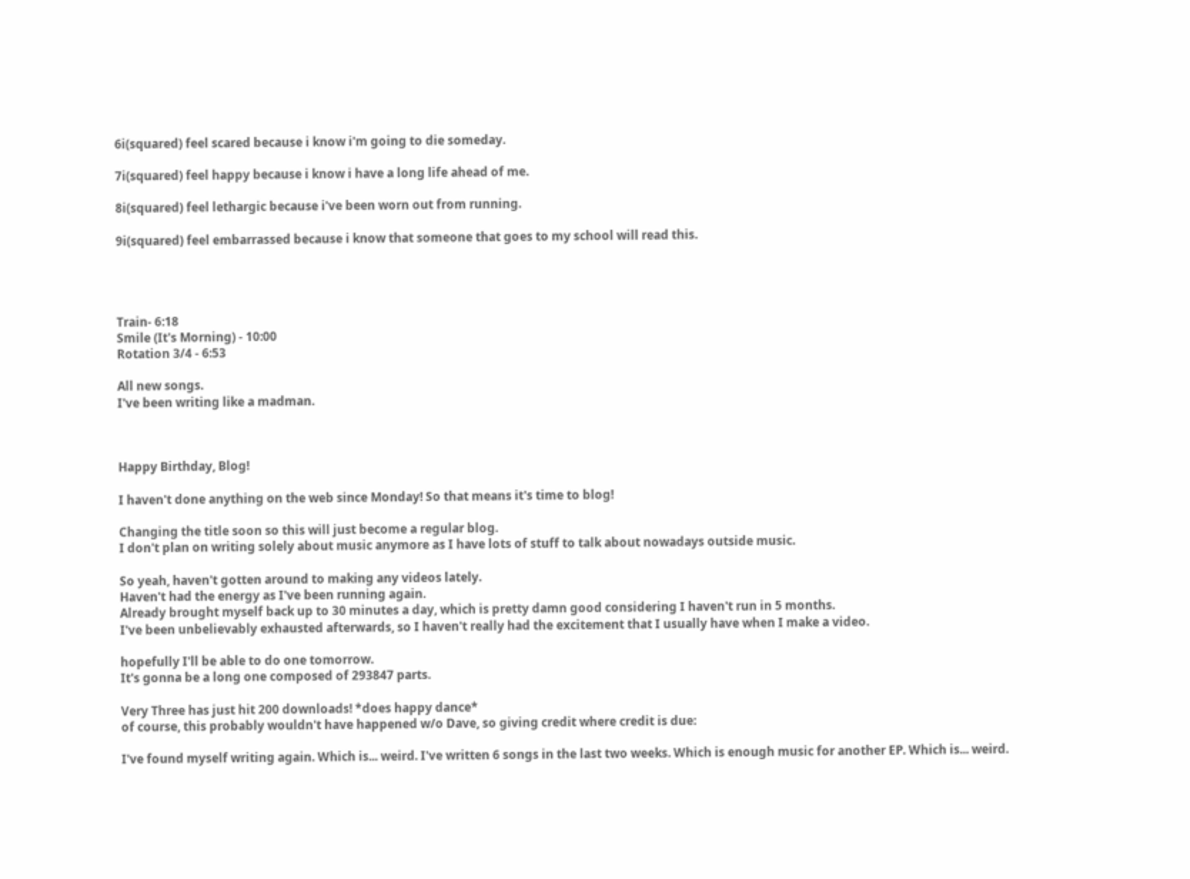6i(squared) feel scared because i know i'm going to die someday.

7i(squared) feel happy because i know i have a long life ahead of me.

8i(squared) feel lethargic because i've been worn out from running.

9i(squared) feel embarrassed because i know that someone that goes to my school will read this.




Train- 6:18
Smile (It's Morning) - 10:00
Rotation 3/4 - 6:53

All new songs.
I've been writing like a madman.



Happy Birthday, Blog!

I haven't done anything on the web since Monday! So that means it's time to blog!

Changing the title soon so this will just become a regular blog.
I don't plan on writing solely about music anymore as I have lots of stuff to talk about nowadays outside music.

So yeah, haven't gotten around to making any videos lately.
Haven't had the energy as I've been running again.
Already brought myself back up to 30 minutes a day, which is pretty damn good considering I haven't run in 5 months.
I've been unbelievably exhausted afterwards, so I haven't really had the excitement that I usually have when I make a video.

hopefully I'll be able to do one tomorrow.
It's gonna be a long one composed of 293847 parts.

Very Three has just hit 200 downloads! *does happy dance*
of course, this probably wouldn't have happened w/o Dave, so giving credit where credit is due:

I've found myself writing again. Which is... weird. I've written 6 songs in the last two weeks. Which is enough music for another EP. Which is... weird.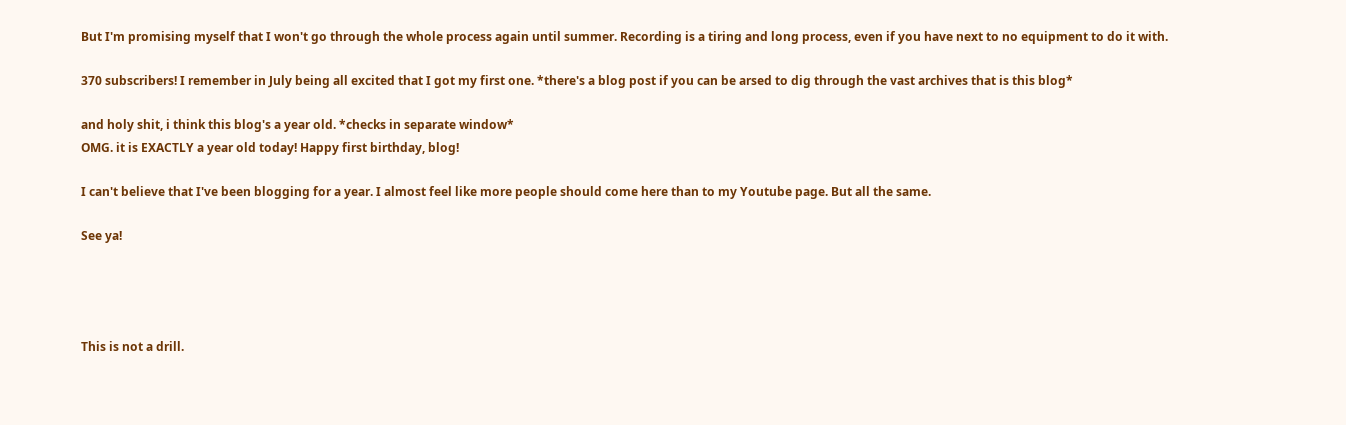But I'm promising myself that I won't go through the whole process again until summer. Recording is a tiring and long process, even if you have next to no equipment to do it with.

370 subscribers! I remember in July being all excited that I got my first one. *there's a blog post if you can be arsed to dig through the vast archives that is this blog*

and holy shit, i think this blog's a year old. *checks in separate window*
OMG. it is EXACTLY a year old today! Happy first birthday, blog!

I can't believe that I've been blogging for a year. I almost feel like more people should come here than to my Youtube page. But all the same.

See ya!




This is not a drill.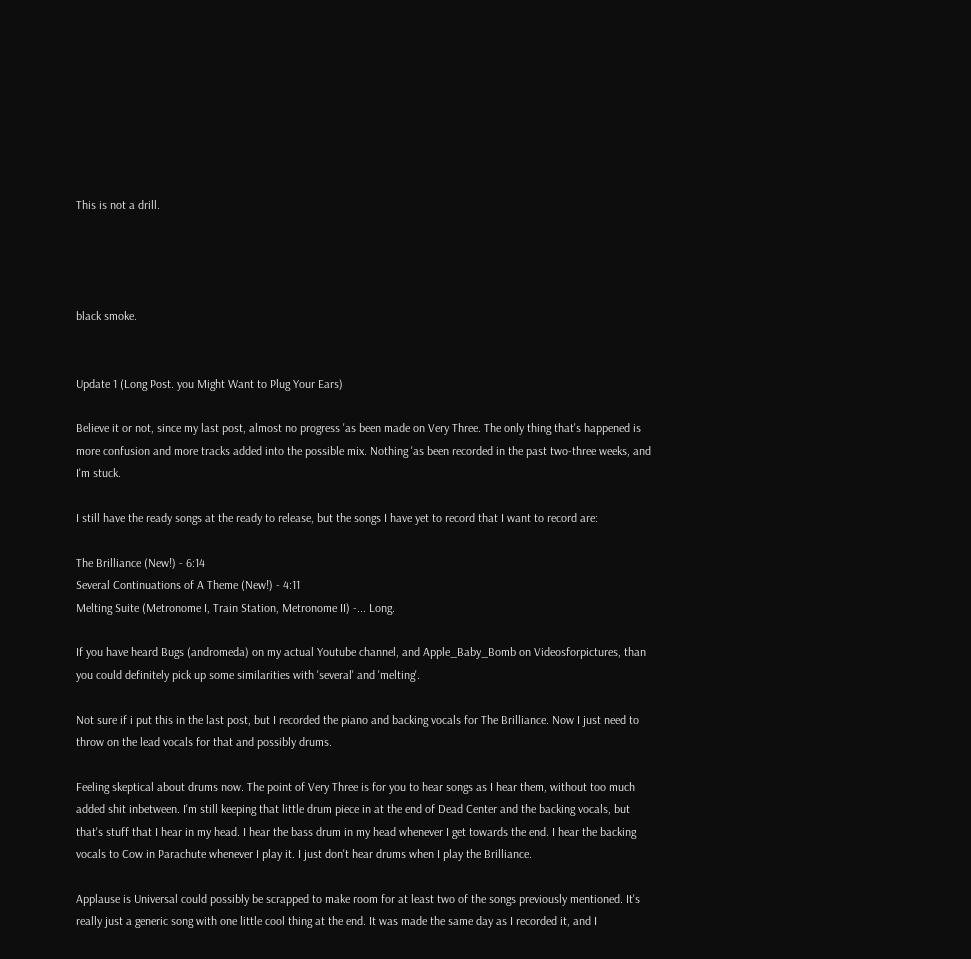This is not a drill.




black smoke.


Update 1 (Long Post. you Might Want to Plug Your Ears)

Believe it or not, since my last post, almost no progress 'as been made on Very Three. The only thing that's happened is more confusion and more tracks added into the possible mix. Nothing 'as been recorded in the past two-three weeks, and I'm stuck.

I still have the ready songs at the ready to release, but the songs I have yet to record that I want to record are:

The Brilliance (New!) - 6:14
Several Continuations of A Theme (New!) - 4:11
Melting Suite (Metronome I, Train Station, Metronome II) -... Long.

If you have heard Bugs (andromeda) on my actual Youtube channel, and Apple_Baby_Bomb on Videosforpictures, than you could definitely pick up some similarities with 'several' and 'melting'.

Not sure if i put this in the last post, but I recorded the piano and backing vocals for The Brilliance. Now I just need to throw on the lead vocals for that and possibly drums.

Feeling skeptical about drums now. The point of Very Three is for you to hear songs as I hear them, without too much added shit inbetween. I'm still keeping that little drum piece in at the end of Dead Center and the backing vocals, but that's stuff that I hear in my head. I hear the bass drum in my head whenever I get towards the end. I hear the backing vocals to Cow in Parachute whenever I play it. I just don't hear drums when I play the Brilliance.

Applause is Universal could possibly be scrapped to make room for at least two of the songs previously mentioned. It's really just a generic song with one little cool thing at the end. It was made the same day as I recorded it, and I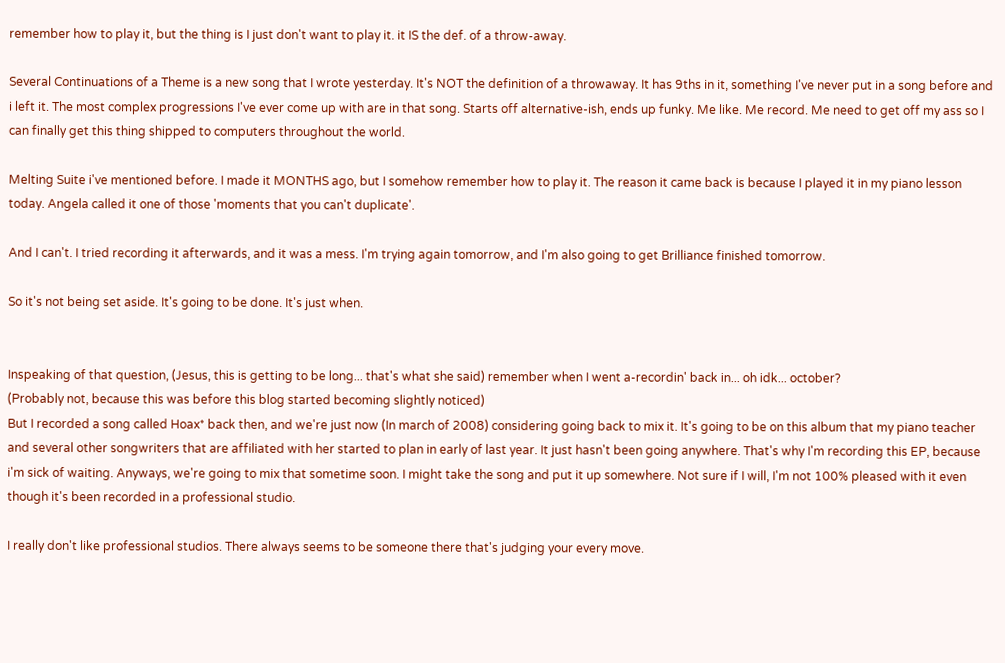remember how to play it, but the thing is I just don't want to play it. it IS the def. of a throw-away.

Several Continuations of a Theme is a new song that I wrote yesterday. It's NOT the definition of a throwaway. It has 9ths in it, something I've never put in a song before and i left it. The most complex progressions I've ever come up with are in that song. Starts off alternative-ish, ends up funky. Me like. Me record. Me need to get off my ass so I can finally get this thing shipped to computers throughout the world.

Melting Suite i've mentioned before. I made it MONTHS ago, but I somehow remember how to play it. The reason it came back is because I played it in my piano lesson today. Angela called it one of those 'moments that you can't duplicate'.

And I can't. I tried recording it afterwards, and it was a mess. I'm trying again tomorrow, and I'm also going to get Brilliance finished tomorrow.

So it's not being set aside. It's going to be done. It's just when.


Inspeaking of that question, (Jesus, this is getting to be long... that's what she said) remember when I went a-recordin' back in... oh idk... october?
(Probably not, because this was before this blog started becoming slightly noticed)
But I recorded a song called Hoax* back then, and we're just now (In march of 2008) considering going back to mix it. It's going to be on this album that my piano teacher and several other songwriters that are affiliated with her started to plan in early of last year. It just hasn't been going anywhere. That's why I'm recording this EP, because i'm sick of waiting. Anyways, we're going to mix that sometime soon. I might take the song and put it up somewhere. Not sure if I will, I'm not 100% pleased with it even though it's been recorded in a professional studio.

I really don't like professional studios. There always seems to be someone there that's judging your every move.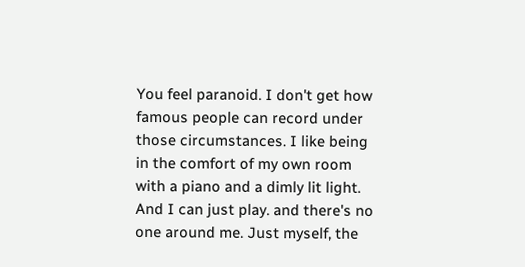You feel paranoid. I don't get how famous people can record under those circumstances. I like being in the comfort of my own room with a piano and a dimly lit light. And I can just play. and there's no one around me. Just myself, the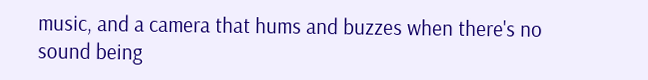music, and a camera that hums and buzzes when there's no sound being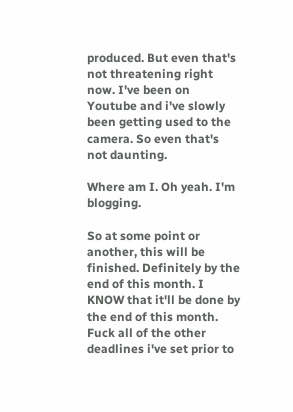produced. But even that's not threatening right now. I've been on Youtube and i've slowly been getting used to the camera. So even that's not daunting.

Where am I. Oh yeah. I'm blogging.

So at some point or another, this will be finished. Definitely by the end of this month. I KNOW that it'll be done by the end of this month. Fuck all of the other deadlines i've set prior to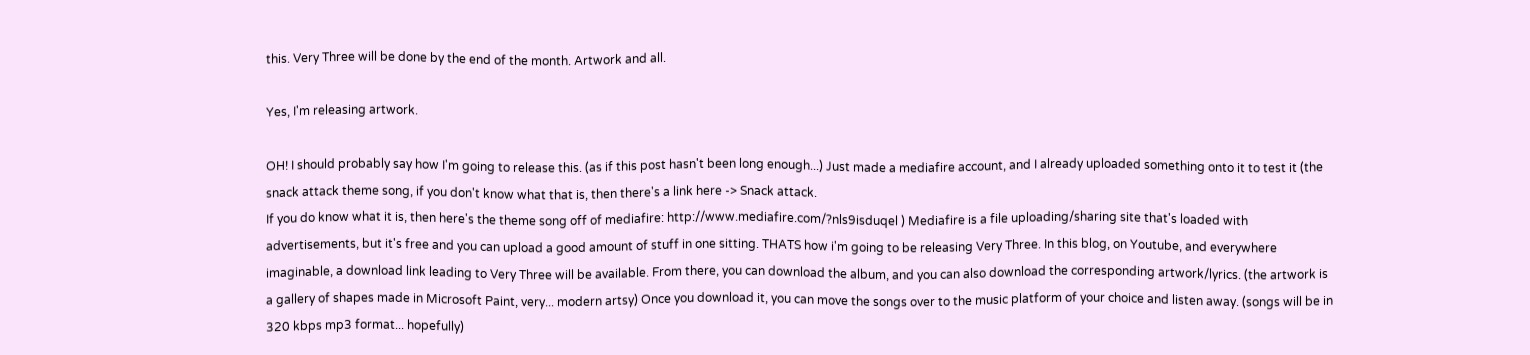this. Very Three will be done by the end of the month. Artwork and all.

Yes, I'm releasing artwork.

OH! I should probably say how I'm going to release this. (as if this post hasn't been long enough...) Just made a mediafire account, and I already uploaded something onto it to test it (the snack attack theme song, if you don't know what that is, then there's a link here -> Snack attack.
If you do know what it is, then here's the theme song off of mediafire: http://www.mediafire.com/?nls9isduqel ) Mediafire is a file uploading/sharing site that's loaded with advertisements, but it's free and you can upload a good amount of stuff in one sitting. THATS how i'm going to be releasing Very Three. In this blog, on Youtube, and everywhere imaginable, a download link leading to Very Three will be available. From there, you can download the album, and you can also download the corresponding artwork/lyrics. (the artwork is a gallery of shapes made in Microsoft Paint, very... modern artsy) Once you download it, you can move the songs over to the music platform of your choice and listen away. (songs will be in 320 kbps mp3 format... hopefully)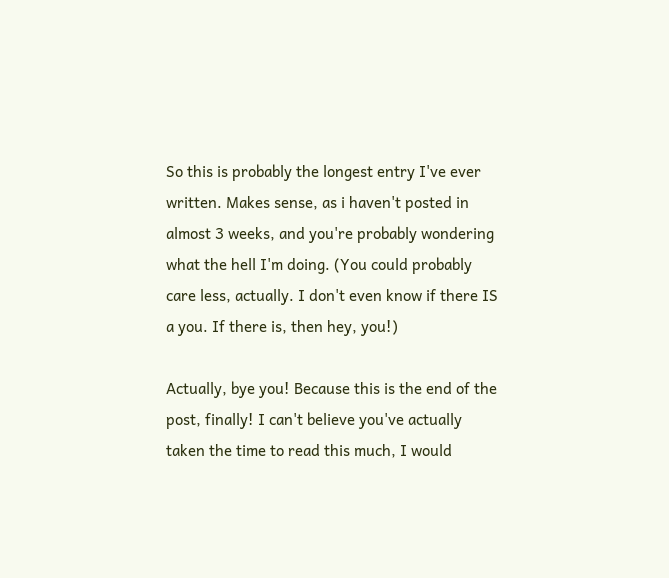So this is probably the longest entry I've ever written. Makes sense, as i haven't posted in almost 3 weeks, and you're probably wondering what the hell I'm doing. (You could probably care less, actually. I don't even know if there IS a you. If there is, then hey, you!)

Actually, bye you! Because this is the end of the post, finally! I can't believe you've actually taken the time to read this much, I would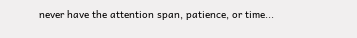never have the attention span, patience, or time...